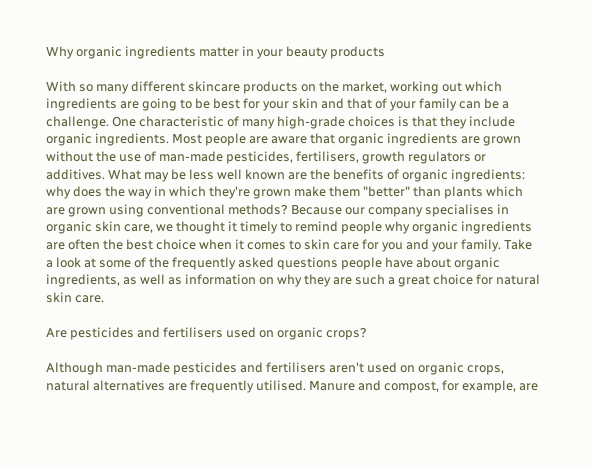Why organic ingredients matter in your beauty products

With so many different skincare products on the market, working out which ingredients are going to be best for your skin and that of your family can be a challenge. One characteristic of many high-grade choices is that they include organic ingredients. Most people are aware that organic ingredients are grown without the use of man-made pesticides, fertilisers, growth regulators or additives. What may be less well known are the benefits of organic ingredients: why does the way in which they're grown make them "better" than plants which are grown using conventional methods? Because our company specialises in organic skin care, we thought it timely to remind people why organic ingredients are often the best choice when it comes to skin care for you and your family. Take a look at some of the frequently asked questions people have about organic ingredients, as well as information on why they are such a great choice for natural skin care.

Are pesticides and fertilisers used on organic crops?

Although man-made pesticides and fertilisers aren't used on organic crops, natural alternatives are frequently utilised. Manure and compost, for example, are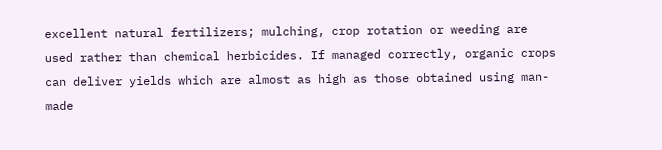excellent natural fertilizers; mulching, crop rotation or weeding are used rather than chemical herbicides. If managed correctly, organic crops can deliver yields which are almost as high as those obtained using man-made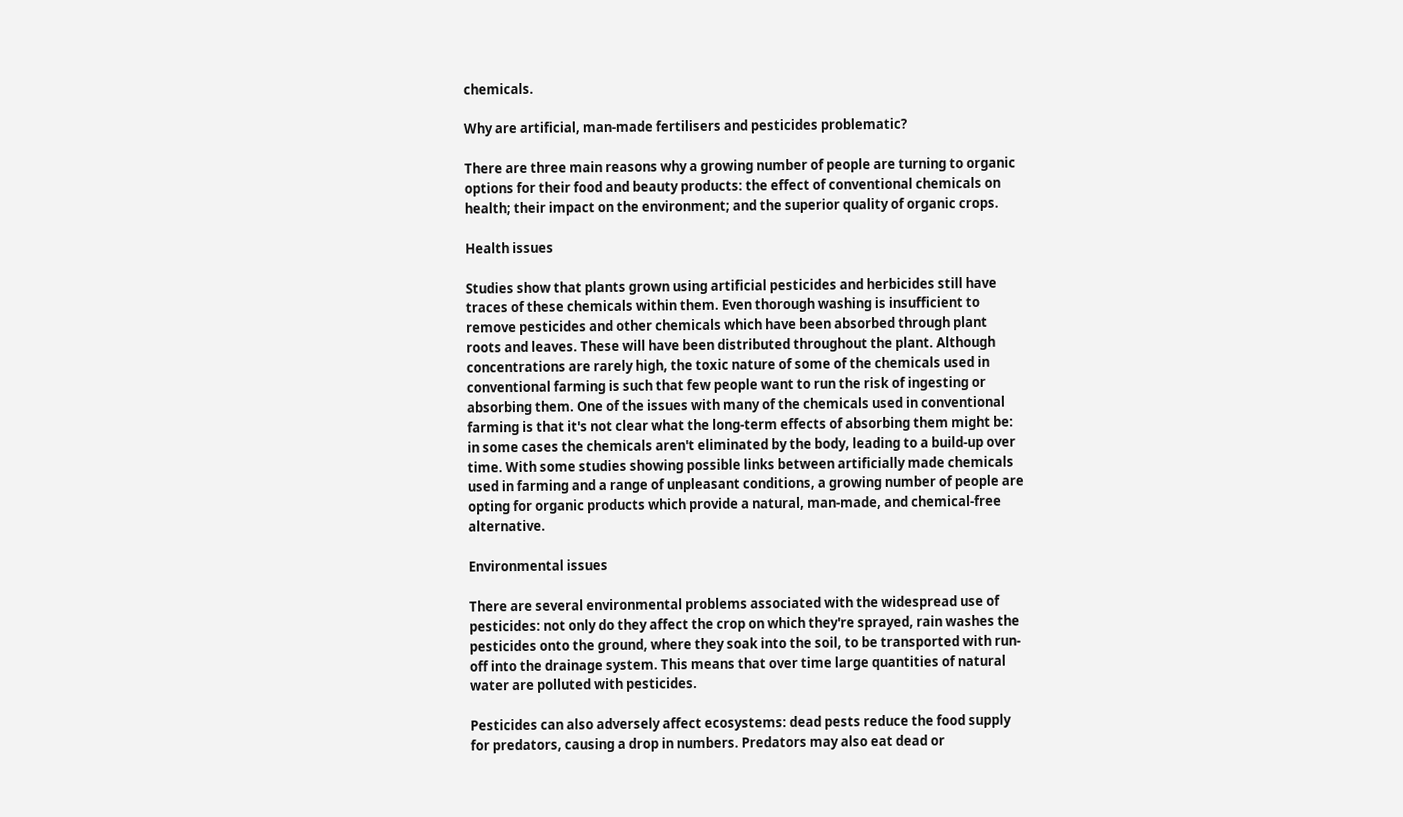chemicals.

Why are artificial, man-made fertilisers and pesticides problematic?

There are three main reasons why a growing number of people are turning to organic options for their food and beauty products: the effect of conventional chemicals on health; their impact on the environment; and the superior quality of organic crops.

Health issues

Studies show that plants grown using artificial pesticides and herbicides still have traces of these chemicals within them. Even thorough washing is insufficient to remove pesticides and other chemicals which have been absorbed through plant roots and leaves. These will have been distributed throughout the plant. Although concentrations are rarely high, the toxic nature of some of the chemicals used in conventional farming is such that few people want to run the risk of ingesting or absorbing them. One of the issues with many of the chemicals used in conventional farming is that it's not clear what the long-term effects of absorbing them might be: in some cases the chemicals aren't eliminated by the body, leading to a build-up over time. With some studies showing possible links between artificially made chemicals used in farming and a range of unpleasant conditions, a growing number of people are opting for organic products which provide a natural, man-made, and chemical-free alternative.

Environmental issues

There are several environmental problems associated with the widespread use of pesticides: not only do they affect the crop on which they're sprayed, rain washes the pesticides onto the ground, where they soak into the soil, to be transported with run-off into the drainage system. This means that over time large quantities of natural water are polluted with pesticides.

Pesticides can also adversely affect ecosystems: dead pests reduce the food supply for predators, causing a drop in numbers. Predators may also eat dead or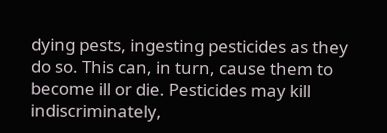dying pests, ingesting pesticides as they do so. This can, in turn, cause them to become ill or die. Pesticides may kill indiscriminately,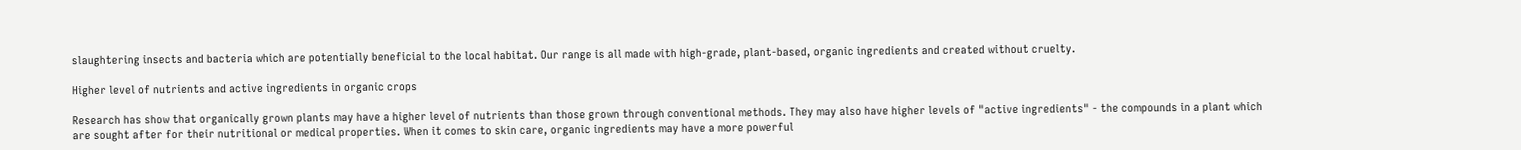slaughtering insects and bacteria which are potentially beneficial to the local habitat. Our range is all made with high-grade, plant-based, organic ingredients and created without cruelty.

Higher level of nutrients and active ingredients in organic crops

Research has show that organically grown plants may have a higher level of nutrients than those grown through conventional methods. They may also have higher levels of "active ingredients" - the compounds in a plant which are sought after for their nutritional or medical properties. When it comes to skin care, organic ingredients may have a more powerful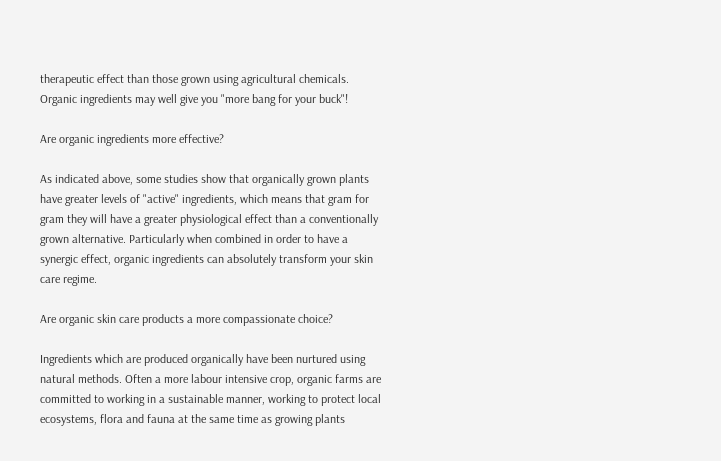therapeutic effect than those grown using agricultural chemicals. Organic ingredients may well give you "more bang for your buck"!

Are organic ingredients more effective?

As indicated above, some studies show that organically grown plants have greater levels of "active" ingredients, which means that gram for gram they will have a greater physiological effect than a conventionally grown alternative. Particularly when combined in order to have a synergic effect, organic ingredients can absolutely transform your skin care regime.

Are organic skin care products a more compassionate choice?

Ingredients which are produced organically have been nurtured using natural methods. Often a more labour intensive crop, organic farms are committed to working in a sustainable manner, working to protect local ecosystems, flora and fauna at the same time as growing plants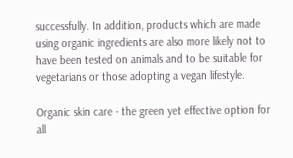successfully. In addition, products which are made using organic ingredients are also more likely not to have been tested on animals and to be suitable for vegetarians or those adopting a vegan lifestyle.

Organic skin care - the green yet effective option for all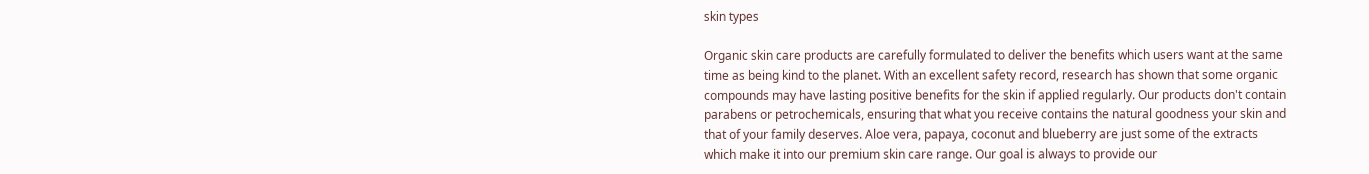skin types

Organic skin care products are carefully formulated to deliver the benefits which users want at the same time as being kind to the planet. With an excellent safety record, research has shown that some organic compounds may have lasting positive benefits for the skin if applied regularly. Our products don't contain parabens or petrochemicals, ensuring that what you receive contains the natural goodness your skin and that of your family deserves. Aloe vera, papaya, coconut and blueberry are just some of the extracts which make it into our premium skin care range. Our goal is always to provide our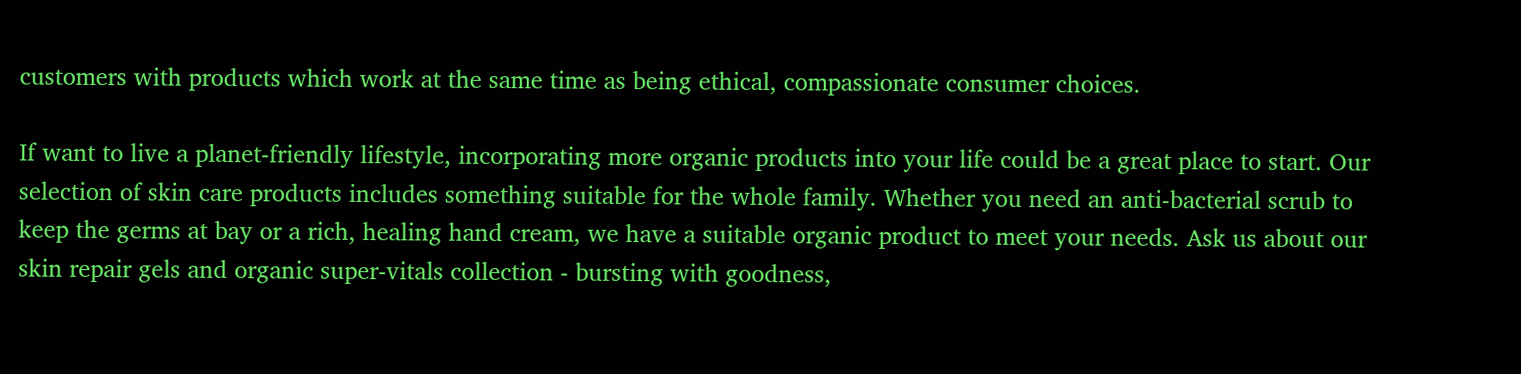customers with products which work at the same time as being ethical, compassionate consumer choices.

If want to live a planet-friendly lifestyle, incorporating more organic products into your life could be a great place to start. Our selection of skin care products includes something suitable for the whole family. Whether you need an anti-bacterial scrub to keep the germs at bay or a rich, healing hand cream, we have a suitable organic product to meet your needs. Ask us about our skin repair gels and organic super-vitals collection - bursting with goodness,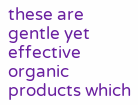these are gentle yet effective organic products which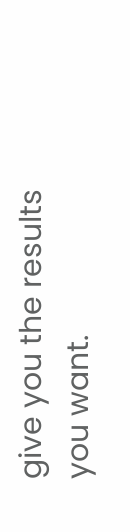give you the results you want.